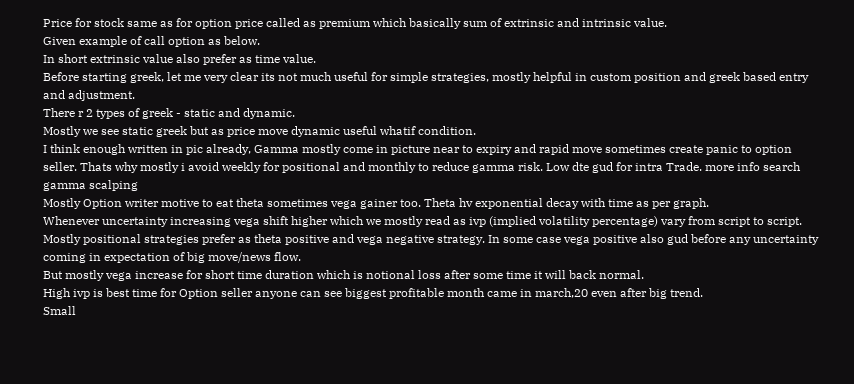Price for stock same as for option price called as premium which basically sum of extrinsic and intrinsic value.
Given example of call option as below.
In short extrinsic value also prefer as time value.
Before starting greek, let me very clear its not much useful for simple strategies, mostly helpful in custom position and greek based entry and adjustment.
There r 2 types of greek - static and dynamic.
Mostly we see static greek but as price move dynamic useful whatif condition.
I think enough written in pic already, Gamma mostly come in picture near to expiry and rapid move sometimes create panic to option seller. Thats why mostly i avoid weekly for positional and monthly to reduce gamma risk. Low dte gud for intra Trade. more info search gamma scalping
Mostly Option writer motive to eat theta sometimes vega gainer too. Theta hv exponential decay with time as per graph.
Whenever uncertainty increasing vega shift higher which we mostly read as ivp (implied volatility percentage) vary from script to script.
Mostly positional strategies prefer as theta positive and vega negative strategy. In some case vega positive also gud before any uncertainty coming in expectation of big move/news flow.
But mostly vega increase for short time duration which is notional loss after some time it will back normal.
High ivp is best time for Option seller anyone can see biggest profitable month came in march,20 even after big trend.
Small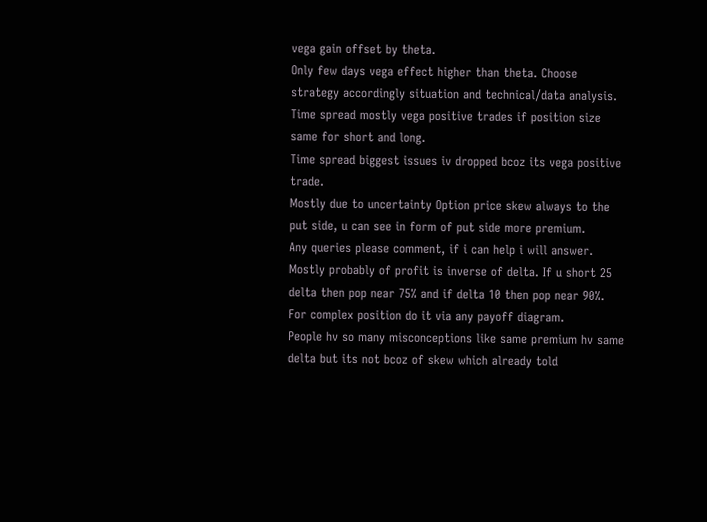vega gain offset by theta.
Only few days vega effect higher than theta. Choose strategy accordingly situation and technical/data analysis.
Time spread mostly vega positive trades if position size same for short and long.
Time spread biggest issues iv dropped bcoz its vega positive trade.
Mostly due to uncertainty Option price skew always to the put side, u can see in form of put side more premium.
Any queries please comment, if i can help i will answer.
Mostly probably of profit is inverse of delta. If u short 25 delta then pop near 75% and if delta 10 then pop near 90%. For complex position do it via any payoff diagram.
People hv so many misconceptions like same premium hv same delta but its not bcoz of skew which already told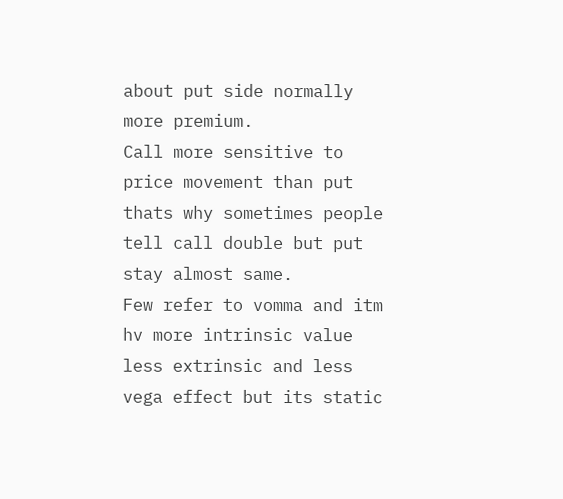about put side normally more premium.
Call more sensitive to price movement than put thats why sometimes people tell call double but put stay almost same.
Few refer to vomma and itm hv more intrinsic value less extrinsic and less vega effect but its static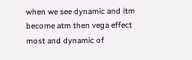when we see dynamic and itm become atm then vega effect most and dynamic of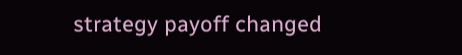strategy payoff changed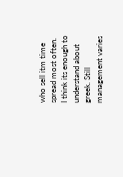who sell itm time spread most often.
I think its enough to understand about greek. Still management varies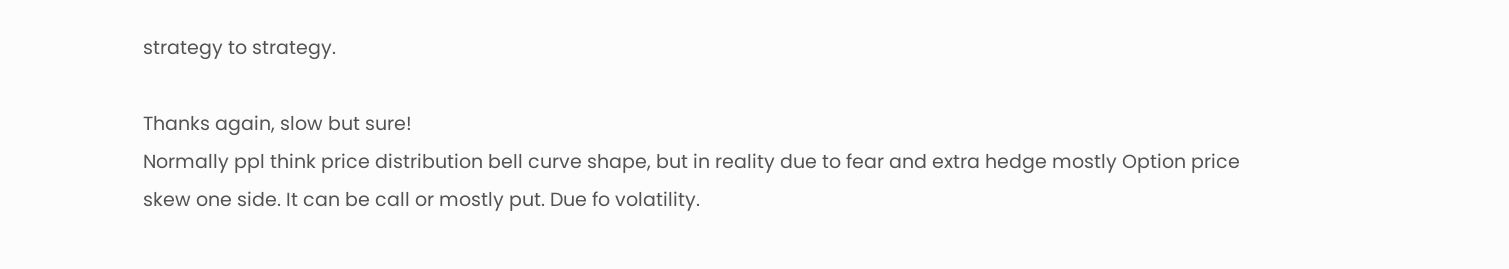strategy to strategy.

Thanks again, slow but sure!
Normally ppl think price distribution bell curve shape, but in reality due to fear and extra hedge mostly Option price skew one side. It can be call or mostly put. Due fo volatility.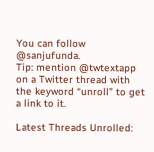You can follow @sanjufunda.
Tip: mention @twtextapp on a Twitter thread with the keyword “unroll” to get a link to it.

Latest Threads Unrolled: